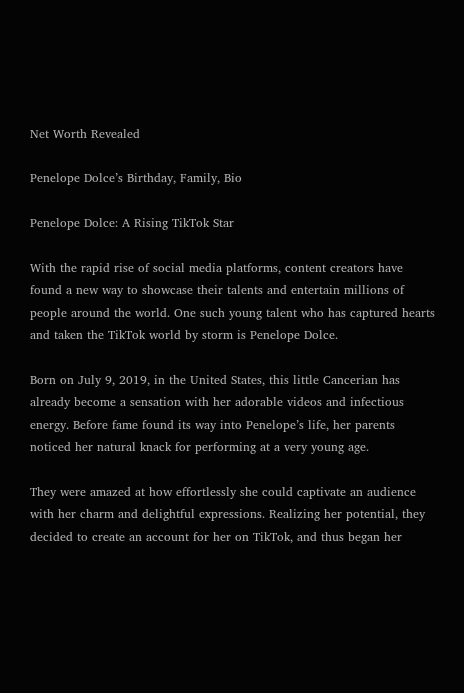Net Worth Revealed

Penelope Dolce’s Birthday, Family, Bio

Penelope Dolce: A Rising TikTok Star

With the rapid rise of social media platforms, content creators have found a new way to showcase their talents and entertain millions of people around the world. One such young talent who has captured hearts and taken the TikTok world by storm is Penelope Dolce.

Born on July 9, 2019, in the United States, this little Cancerian has already become a sensation with her adorable videos and infectious energy. Before fame found its way into Penelope’s life, her parents noticed her natural knack for performing at a very young age.

They were amazed at how effortlessly she could captivate an audience with her charm and delightful expressions. Realizing her potential, they decided to create an account for her on TikTok, and thus began her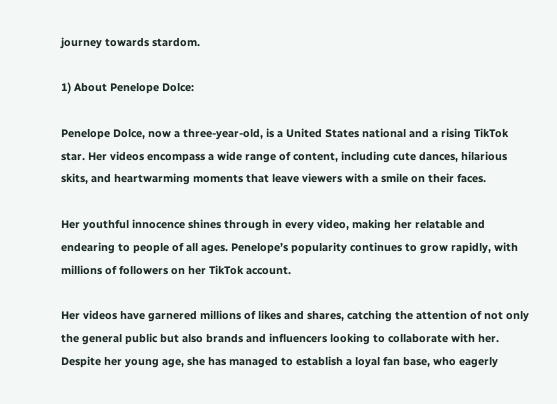journey towards stardom.

1) About Penelope Dolce:

Penelope Dolce, now a three-year-old, is a United States national and a rising TikTok star. Her videos encompass a wide range of content, including cute dances, hilarious skits, and heartwarming moments that leave viewers with a smile on their faces.

Her youthful innocence shines through in every video, making her relatable and endearing to people of all ages. Penelope’s popularity continues to grow rapidly, with millions of followers on her TikTok account.

Her videos have garnered millions of likes and shares, catching the attention of not only the general public but also brands and influencers looking to collaborate with her. Despite her young age, she has managed to establish a loyal fan base, who eagerly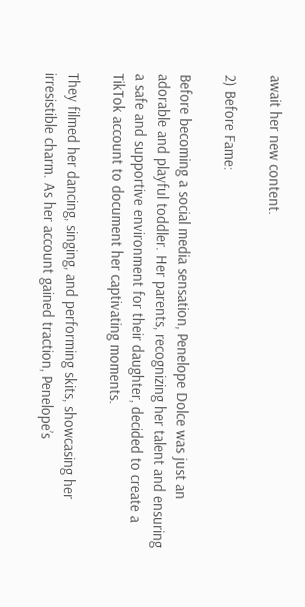await her new content.

2) Before Fame:

Before becoming a social media sensation, Penelope Dolce was just an adorable and playful toddler. Her parents, recognizing her talent and ensuring a safe and supportive environment for their daughter, decided to create a TikTok account to document her captivating moments.

They filmed her dancing, singing, and performing skits, showcasing her irresistible charm. As her account gained traction, Penelope’s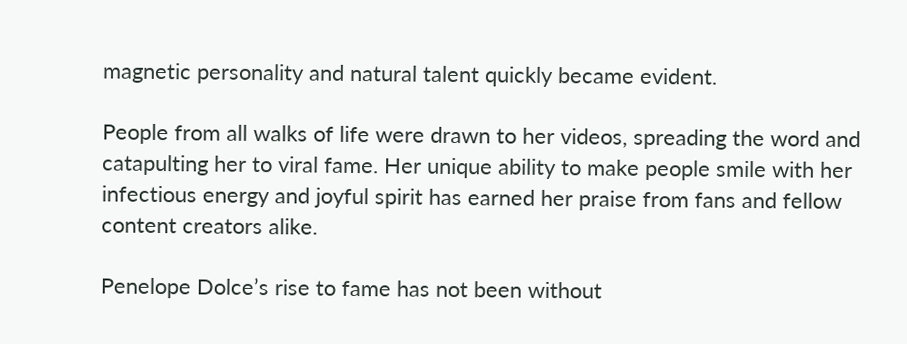magnetic personality and natural talent quickly became evident.

People from all walks of life were drawn to her videos, spreading the word and catapulting her to viral fame. Her unique ability to make people smile with her infectious energy and joyful spirit has earned her praise from fans and fellow content creators alike.

Penelope Dolce’s rise to fame has not been without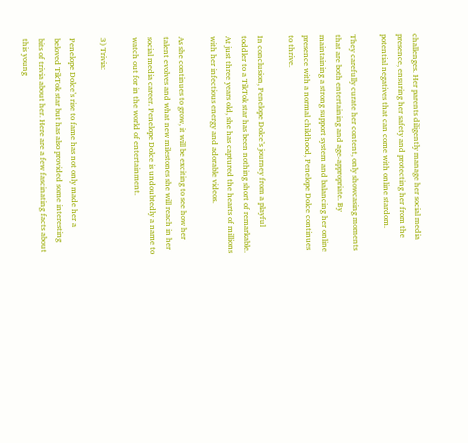challenges. Her parents diligently manage her social media presence, ensuring her safety and protecting her from the potential negatives that can come with online stardom.

They carefully curate her content, only showcasing moments that are both entertaining and age-appropriate. By maintaining a strong support system and balancing her online presence with a normal childhood, Penelope Dolce continues to thrive.

In conclusion, Penelope Dolce’s journey from a playful toddler to a TikTok star has been nothing short of remarkable. At just three years old, she has captured the hearts of millions with her infectious energy and adorable videos.

As she continues to grow, it will be exciting to see how her talent evolves and what new milestones she will reach in her social media career. Penelope Dolce is undoubtedly a name to watch out for in the world of entertainment.

3) Trivia:

Penelope Dolce’s rise to fame has not only made her a beloved TikTok star but has also provided some interesting bits of trivia about her. Here are a few fascinating facts about this young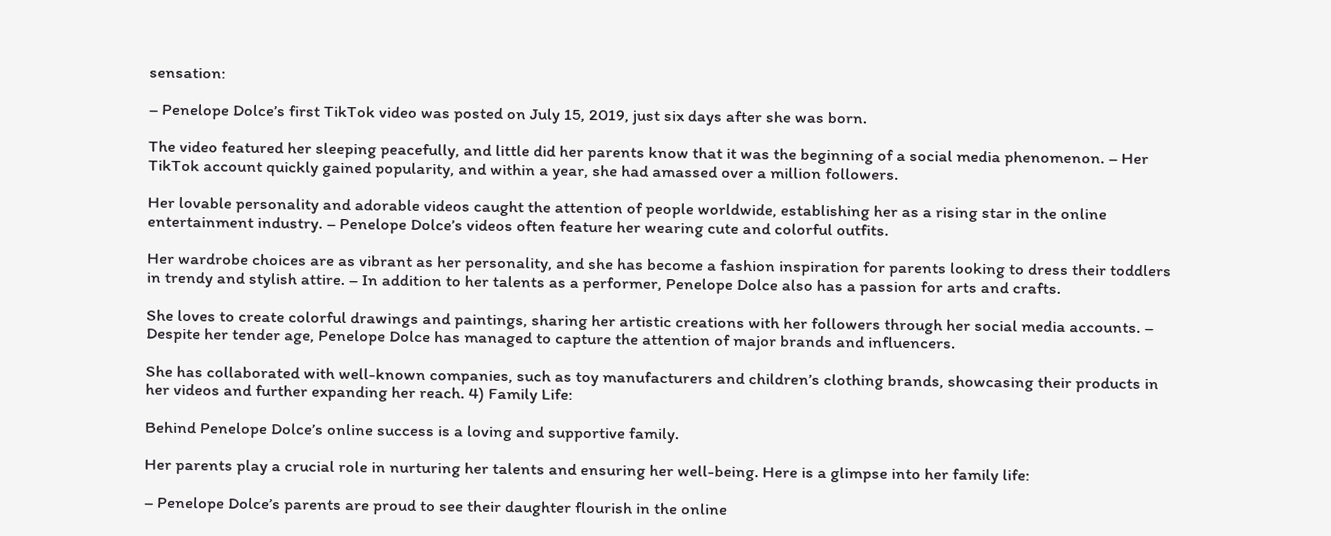sensation:

– Penelope Dolce’s first TikTok video was posted on July 15, 2019, just six days after she was born.

The video featured her sleeping peacefully, and little did her parents know that it was the beginning of a social media phenomenon. – Her TikTok account quickly gained popularity, and within a year, she had amassed over a million followers.

Her lovable personality and adorable videos caught the attention of people worldwide, establishing her as a rising star in the online entertainment industry. – Penelope Dolce’s videos often feature her wearing cute and colorful outfits.

Her wardrobe choices are as vibrant as her personality, and she has become a fashion inspiration for parents looking to dress their toddlers in trendy and stylish attire. – In addition to her talents as a performer, Penelope Dolce also has a passion for arts and crafts.

She loves to create colorful drawings and paintings, sharing her artistic creations with her followers through her social media accounts. – Despite her tender age, Penelope Dolce has managed to capture the attention of major brands and influencers.

She has collaborated with well-known companies, such as toy manufacturers and children’s clothing brands, showcasing their products in her videos and further expanding her reach. 4) Family Life:

Behind Penelope Dolce’s online success is a loving and supportive family.

Her parents play a crucial role in nurturing her talents and ensuring her well-being. Here is a glimpse into her family life:

– Penelope Dolce’s parents are proud to see their daughter flourish in the online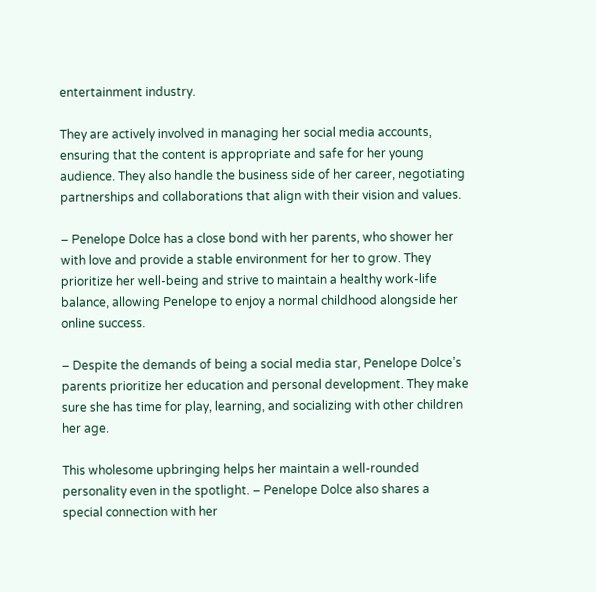entertainment industry.

They are actively involved in managing her social media accounts, ensuring that the content is appropriate and safe for her young audience. They also handle the business side of her career, negotiating partnerships and collaborations that align with their vision and values.

– Penelope Dolce has a close bond with her parents, who shower her with love and provide a stable environment for her to grow. They prioritize her well-being and strive to maintain a healthy work-life balance, allowing Penelope to enjoy a normal childhood alongside her online success.

– Despite the demands of being a social media star, Penelope Dolce’s parents prioritize her education and personal development. They make sure she has time for play, learning, and socializing with other children her age.

This wholesome upbringing helps her maintain a well-rounded personality even in the spotlight. – Penelope Dolce also shares a special connection with her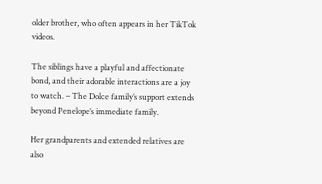older brother, who often appears in her TikTok videos.

The siblings have a playful and affectionate bond, and their adorable interactions are a joy to watch. – The Dolce family’s support extends beyond Penelope’s immediate family.

Her grandparents and extended relatives are also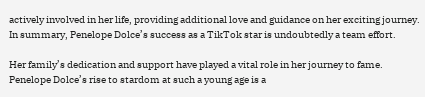actively involved in her life, providing additional love and guidance on her exciting journey. In summary, Penelope Dolce’s success as a TikTok star is undoubtedly a team effort.

Her family’s dedication and support have played a vital role in her journey to fame. Penelope Dolce’s rise to stardom at such a young age is a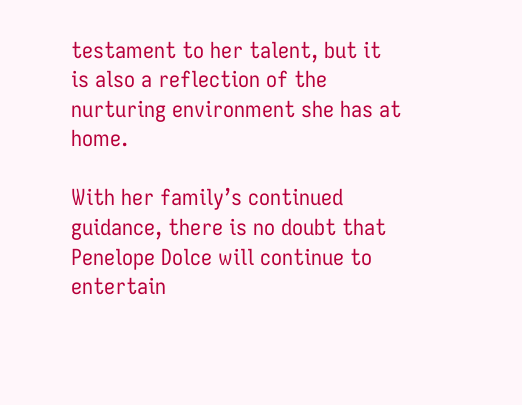testament to her talent, but it is also a reflection of the nurturing environment she has at home.

With her family’s continued guidance, there is no doubt that Penelope Dolce will continue to entertain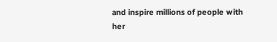and inspire millions of people with her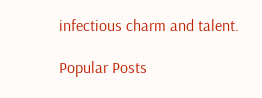infectious charm and talent.

Popular Posts